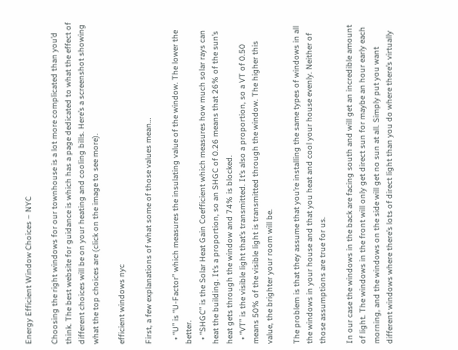Energy Efficient Window Choices – NYC

Choosing the right windows for our townhouse is a lot more complicated than you’d think. The best website for guidance is which has a page dedicated to what the effect of different choices will be on your heating and cooling bills. Here’s a screenshot showing what the top choices are (click on the image to see more).

efficient windows nyc

First, a few explanations of what some of those values mean…

  • “U” is “U-Factor” which measures the insulating value of the window. The lower the better.
  • “SHGC” is the Solar Heat Gain Coefficient which measures how much solar rays can heat the building. It’s a proportion, so an SHGC of 0.26 means that 26% of the sun’s heat gets through the window and 74% is blocked.
  • “VT” is the visible light that’s transmitted. It’s also a proportion, so a VT of 0.50 means 50% of the visible light is transmitted through the window. The higher this value, the brighter your room will be.

The problem is that they assume that you’re installing the same types of windows in all the windows in your house and that you heat and cool your house evenly. Neither of those assumptions are true for us.

In our case the windows in the back are facing south and will get an incredible amount of light. The windows in the front will only get direct sun for maybe an hour early each morning, and the windows on the side will get no sun at all. Simply put you want different windows where there’s lots of direct light than you do where there’s virtually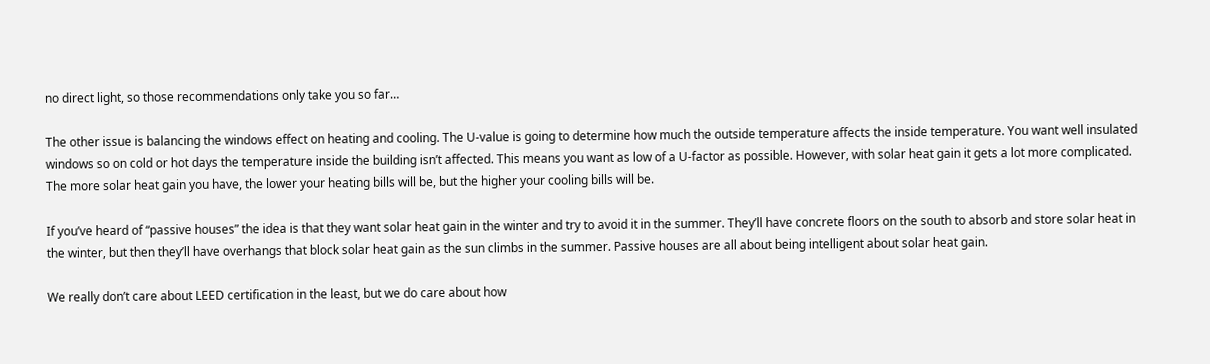no direct light, so those recommendations only take you so far…

The other issue is balancing the windows effect on heating and cooling. The U-value is going to determine how much the outside temperature affects the inside temperature. You want well insulated windows so on cold or hot days the temperature inside the building isn’t affected. This means you want as low of a U-factor as possible. However, with solar heat gain it gets a lot more complicated. The more solar heat gain you have, the lower your heating bills will be, but the higher your cooling bills will be.

If you’ve heard of “passive houses” the idea is that they want solar heat gain in the winter and try to avoid it in the summer. They’ll have concrete floors on the south to absorb and store solar heat in the winter, but then they’ll have overhangs that block solar heat gain as the sun climbs in the summer. Passive houses are all about being intelligent about solar heat gain.

We really don’t care about LEED certification in the least, but we do care about how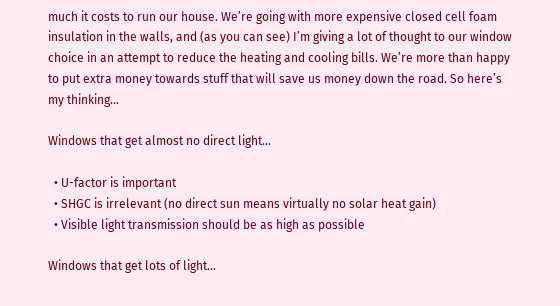much it costs to run our house. We’re going with more expensive closed cell foam insulation in the walls, and (as you can see) I’m giving a lot of thought to our window choice in an attempt to reduce the heating and cooling bills. We’re more than happy to put extra money towards stuff that will save us money down the road. So here’s my thinking…

Windows that get almost no direct light…

  • U-factor is important
  • SHGC is irrelevant (no direct sun means virtually no solar heat gain)
  • Visible light transmission should be as high as possible

Windows that get lots of light…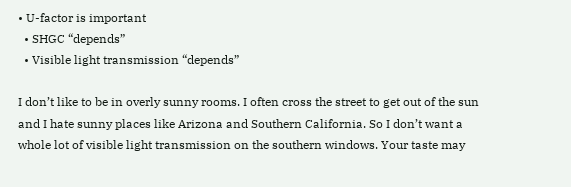• U-factor is important
  • SHGC “depends”
  • Visible light transmission “depends”

I don’t like to be in overly sunny rooms. I often cross the street to get out of the sun and I hate sunny places like Arizona and Southern California. So I don’t want a whole lot of visible light transmission on the southern windows. Your taste may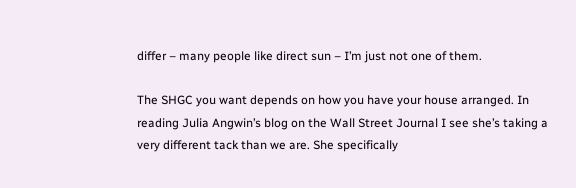differ – many people like direct sun – I’m just not one of them.

The SHGC you want depends on how you have your house arranged. In reading Julia Angwin’s blog on the Wall Street Journal I see she’s taking a very different tack than we are. She specifically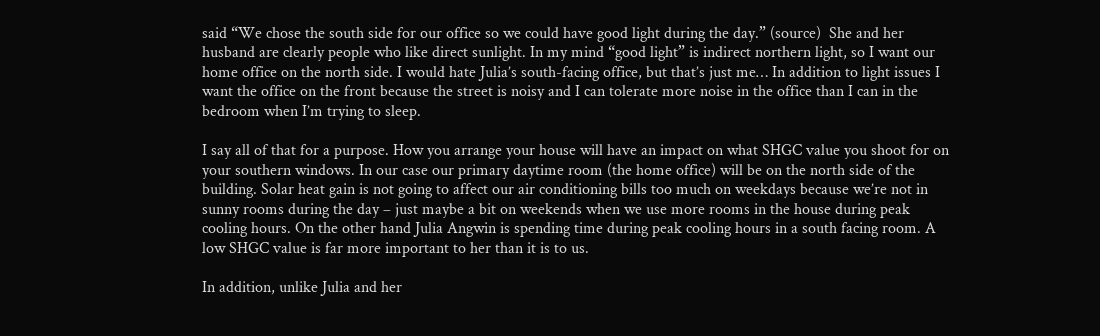said “We chose the south side for our office so we could have good light during the day.” (source)  She and her husband are clearly people who like direct sunlight. In my mind “good light” is indirect northern light, so I want our home office on the north side. I would hate Julia’s south-facing office, but that’s just me… In addition to light issues I want the office on the front because the street is noisy and I can tolerate more noise in the office than I can in the bedroom when I’m trying to sleep.

I say all of that for a purpose. How you arrange your house will have an impact on what SHGC value you shoot for on your southern windows. In our case our primary daytime room (the home office) will be on the north side of the building. Solar heat gain is not going to affect our air conditioning bills too much on weekdays because we’re not in sunny rooms during the day – just maybe a bit on weekends when we use more rooms in the house during peak cooling hours. On the other hand Julia Angwin is spending time during peak cooling hours in a south facing room. A low SHGC value is far more important to her than it is to us.

In addition, unlike Julia and her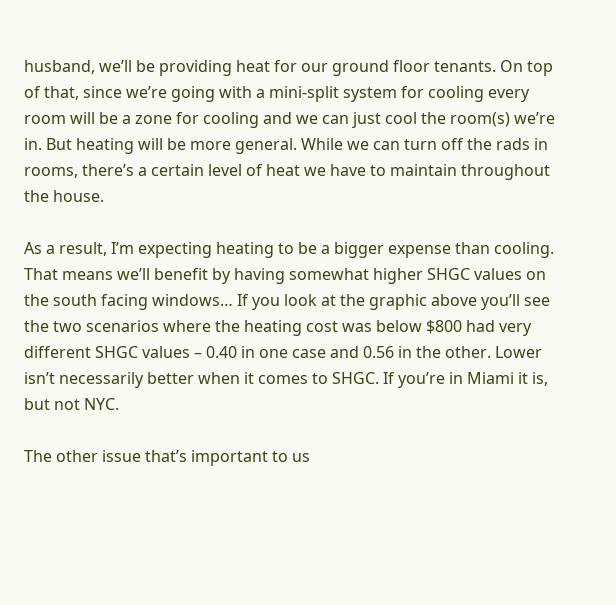husband, we’ll be providing heat for our ground floor tenants. On top of that, since we’re going with a mini-split system for cooling every room will be a zone for cooling and we can just cool the room(s) we’re in. But heating will be more general. While we can turn off the rads in rooms, there’s a certain level of heat we have to maintain throughout the house.

As a result, I’m expecting heating to be a bigger expense than cooling. That means we’ll benefit by having somewhat higher SHGC values on the south facing windows… If you look at the graphic above you’ll see the two scenarios where the heating cost was below $800 had very different SHGC values – 0.40 in one case and 0.56 in the other. Lower isn’t necessarily better when it comes to SHGC. If you’re in Miami it is, but not NYC.

The other issue that’s important to us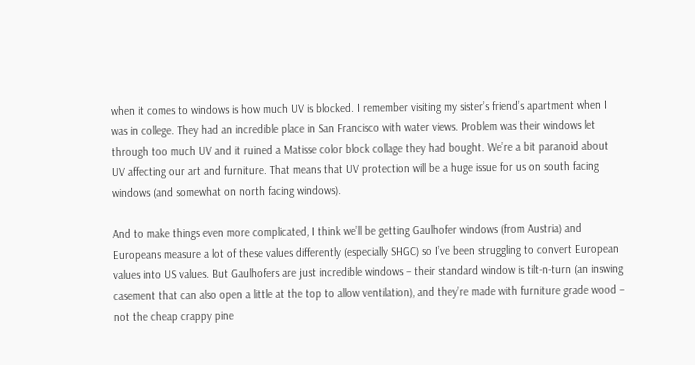when it comes to windows is how much UV is blocked. I remember visiting my sister’s friend’s apartment when I was in college. They had an incredible place in San Francisco with water views. Problem was their windows let through too much UV and it ruined a Matisse color block collage they had bought. We’re a bit paranoid about UV affecting our art and furniture. That means that UV protection will be a huge issue for us on south facing windows (and somewhat on north facing windows).

And to make things even more complicated, I think we’ll be getting Gaulhofer windows (from Austria) and Europeans measure a lot of these values differently (especially SHGC) so I’ve been struggling to convert European values into US values. But Gaulhofers are just incredible windows – their standard window is tilt-n-turn (an inswing casement that can also open a little at the top to allow ventilation), and they’re made with furniture grade wood – not the cheap crappy pine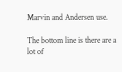Marvin and Andersen use.

The bottom line is there are a lot of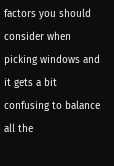factors you should consider when picking windows and it gets a bit confusing to balance all the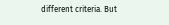different criteria. But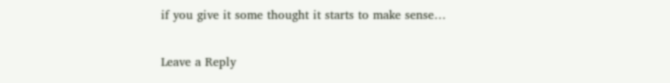if you give it some thought it starts to make sense…

Leave a Reply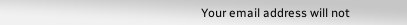Your email address will not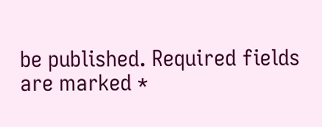be published. Required fields are marked *